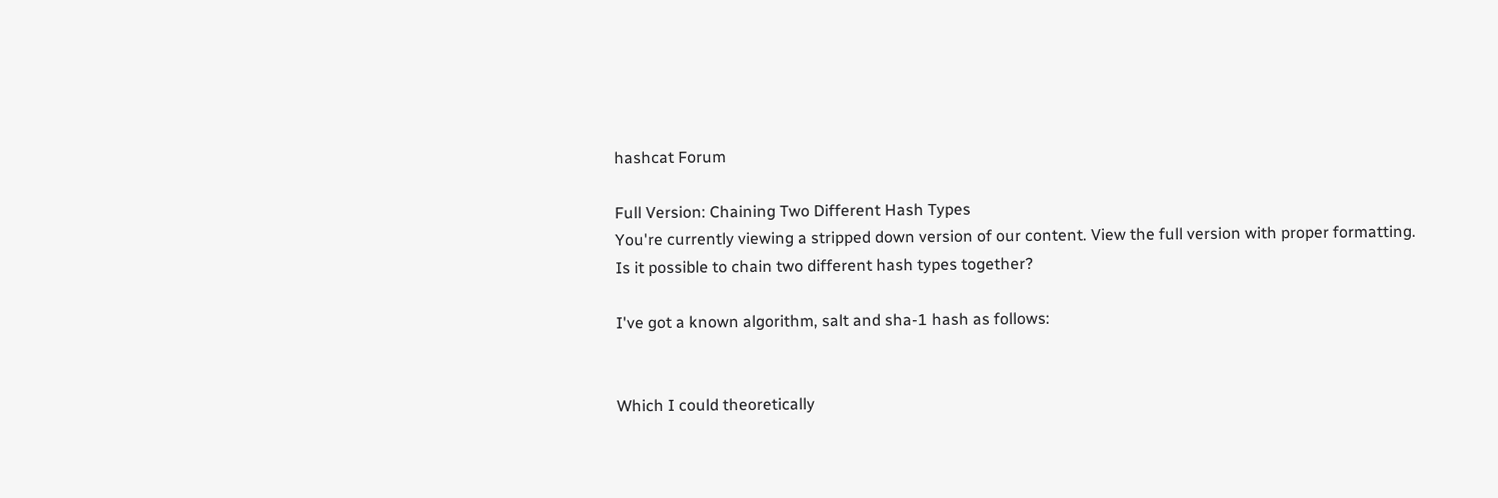hashcat Forum

Full Version: Chaining Two Different Hash Types
You're currently viewing a stripped down version of our content. View the full version with proper formatting.
Is it possible to chain two different hash types together?

I've got a known algorithm, salt and sha-1 hash as follows:


Which I could theoretically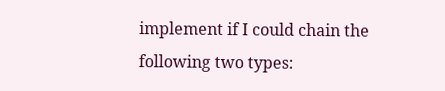implement if I could chain the following two types: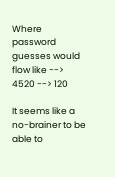Where password guesses would flow like --> 4520 --> 120

It seems like a no-brainer to be able to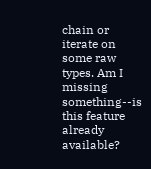chain or iterate on some raw types. Am I missing something--is this feature already available?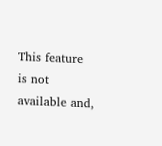This feature is not available and,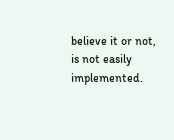believe it or not, is not easily implemented.